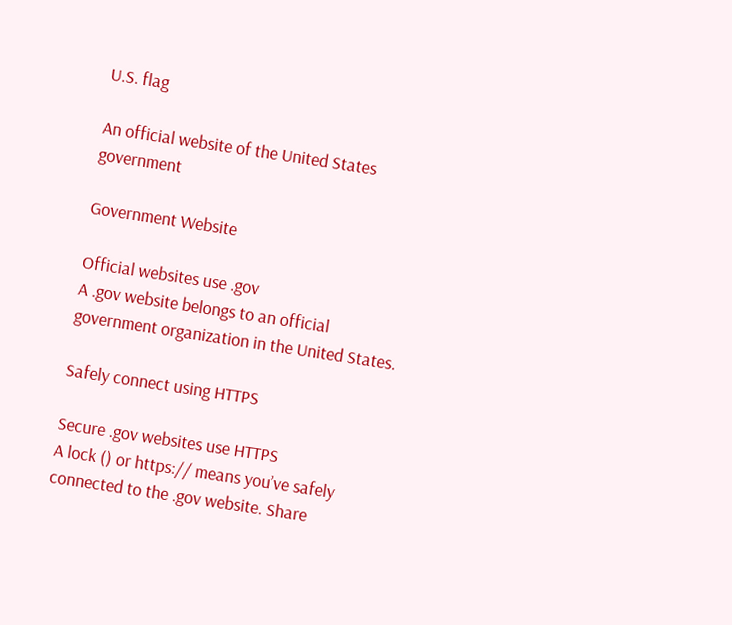U.S. flag

An official website of the United States government

Government Website

Official websites use .gov
A .gov website belongs to an official government organization in the United States.

Safely connect using HTTPS

Secure .gov websites use HTTPS
A lock () or https:// means you’ve safely connected to the .gov website. Share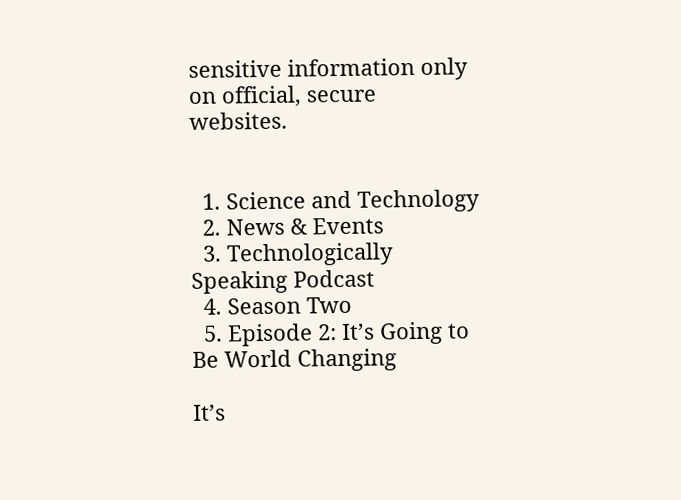sensitive information only on official, secure websites.


  1. Science and Technology
  2. News & Events
  3. Technologically Speaking Podcast
  4. Season Two
  5. Episode 2: It’s Going to Be World Changing

It’s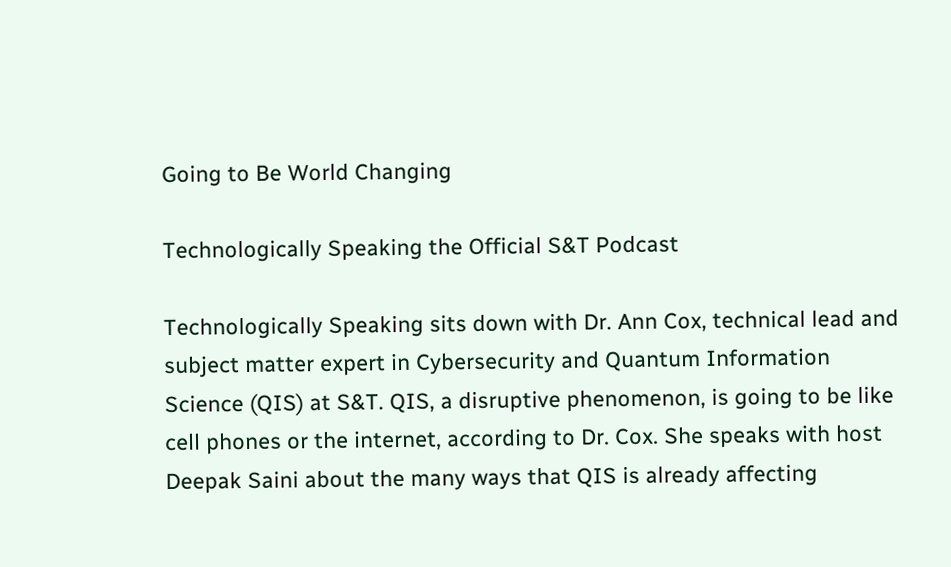Going to Be World Changing

Technologically Speaking the Official S&T Podcast

Technologically Speaking sits down with Dr. Ann Cox, technical lead and subject matter expert in Cybersecurity and Quantum Information Science (QIS) at S&T. QIS, a disruptive phenomenon, is going to be like cell phones or the internet, according to Dr. Cox. She speaks with host Deepak Saini about the many ways that QIS is already affecting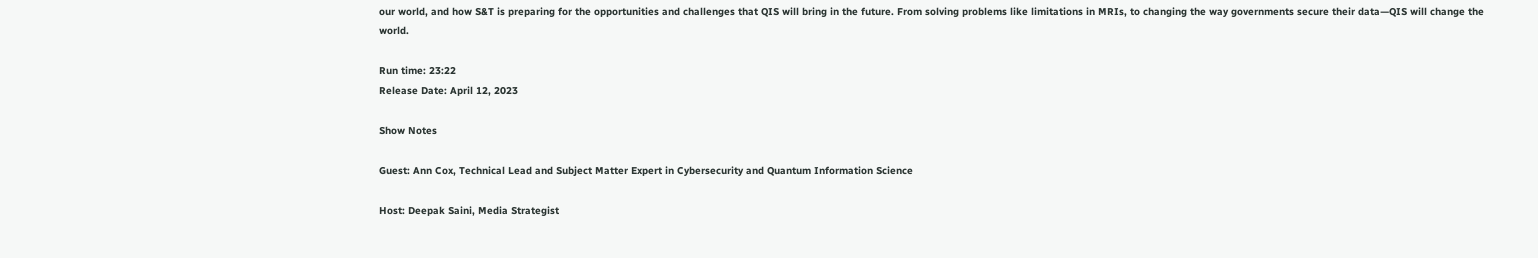our world, and how S&T is preparing for the opportunities and challenges that QIS will bring in the future. From solving problems like limitations in MRIs, to changing the way governments secure their data—QIS will change the world.

Run time: 23:22
Release Date: April 12, 2023

Show Notes

Guest: Ann Cox, Technical Lead and Subject Matter Expert in Cybersecurity and Quantum Information Science

Host: Deepak Saini, Media Strategist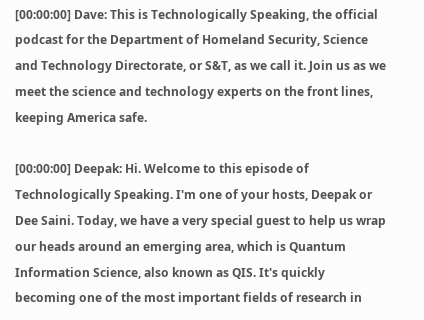[00:00:00] Dave: This is Technologically Speaking, the official podcast for the Department of Homeland Security, Science and Technology Directorate, or S&T, as we call it. Join us as we meet the science and technology experts on the front lines, keeping America safe.

[00:00:00] Deepak: Hi. Welcome to this episode of Technologically Speaking. I'm one of your hosts, Deepak or Dee Saini. Today, we have a very special guest to help us wrap our heads around an emerging area, which is Quantum Information Science, also known as QIS. It's quickly becoming one of the most important fields of research in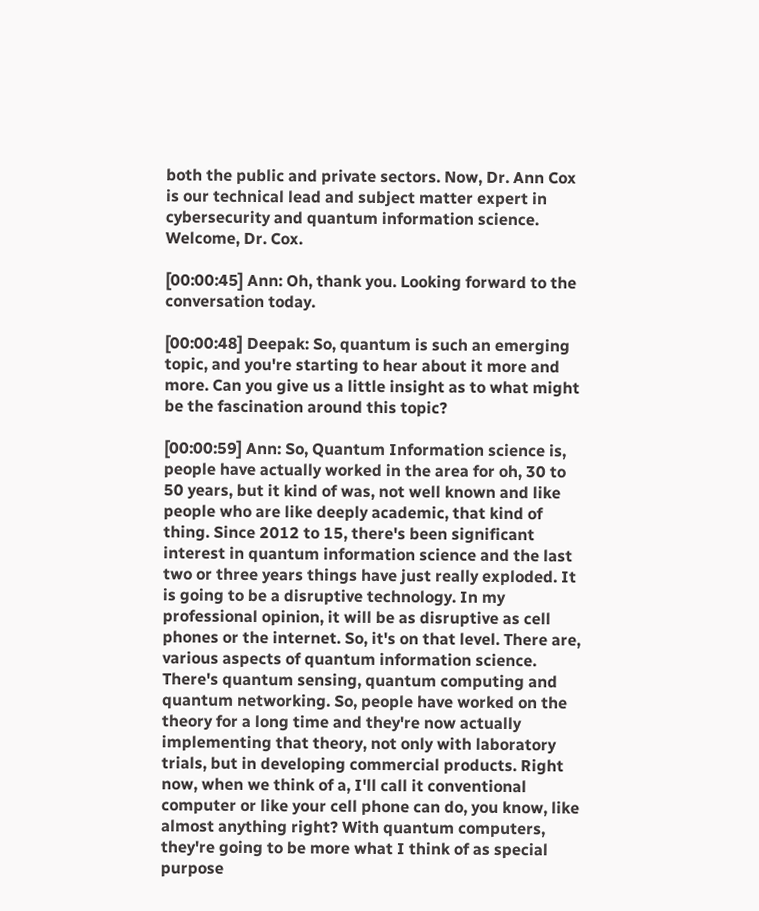both the public and private sectors. Now, Dr. Ann Cox is our technical lead and subject matter expert in cybersecurity and quantum information science. Welcome, Dr. Cox.

[00:00:45] Ann: Oh, thank you. Looking forward to the conversation today.

[00:00:48] Deepak: So, quantum is such an emerging topic, and you're starting to hear about it more and more. Can you give us a little insight as to what might be the fascination around this topic?

[00:00:59] Ann: So, Quantum Information science is, people have actually worked in the area for oh, 30 to 50 years, but it kind of was, not well known and like people who are like deeply academic, that kind of thing. Since 2012 to 15, there's been significant interest in quantum information science and the last two or three years things have just really exploded. It is going to be a disruptive technology. In my professional opinion, it will be as disruptive as cell phones or the internet. So, it's on that level. There are, various aspects of quantum information science. There's quantum sensing, quantum computing and quantum networking. So, people have worked on the theory for a long time and they're now actually implementing that theory, not only with laboratory trials, but in developing commercial products. Right now, when we think of a, I'll call it conventional computer or like your cell phone can do, you know, like almost anything right? With quantum computers, they're going to be more what I think of as special purpose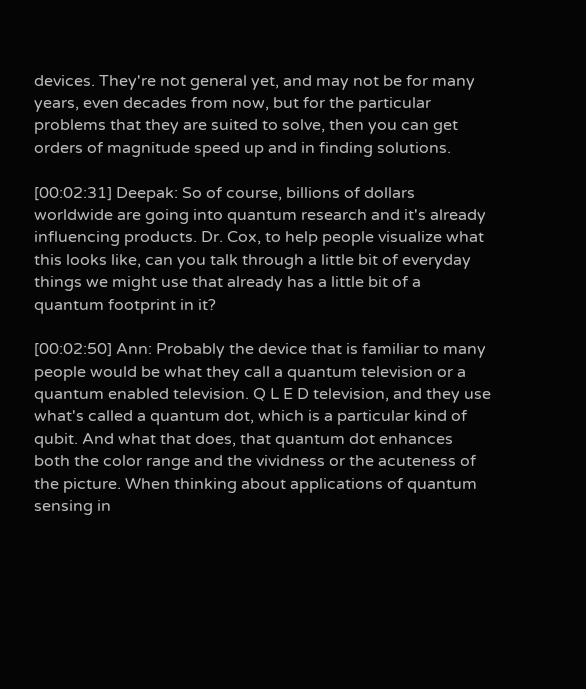devices. They're not general yet, and may not be for many years, even decades from now, but for the particular problems that they are suited to solve, then you can get orders of magnitude speed up and in finding solutions.

[00:02:31] Deepak: So of course, billions of dollars worldwide are going into quantum research and it's already influencing products. Dr. Cox, to help people visualize what this looks like, can you talk through a little bit of everyday things we might use that already has a little bit of a quantum footprint in it?

[00:02:50] Ann: Probably the device that is familiar to many people would be what they call a quantum television or a quantum enabled television. Q L E D television, and they use what's called a quantum dot, which is a particular kind of qubit. And what that does, that quantum dot enhances both the color range and the vividness or the acuteness of the picture. When thinking about applications of quantum sensing in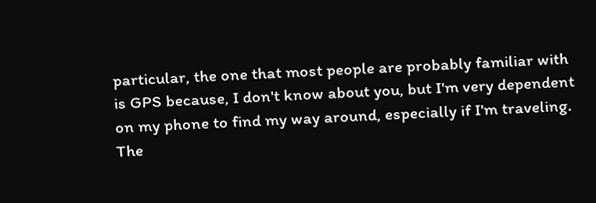particular, the one that most people are probably familiar with is GPS because, I don't know about you, but I'm very dependent on my phone to find my way around, especially if I'm traveling. The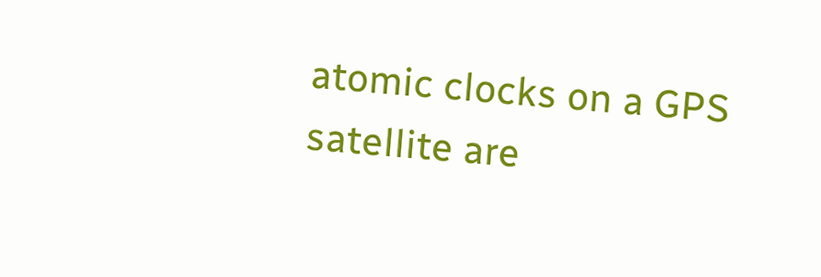atomic clocks on a GPS satellite are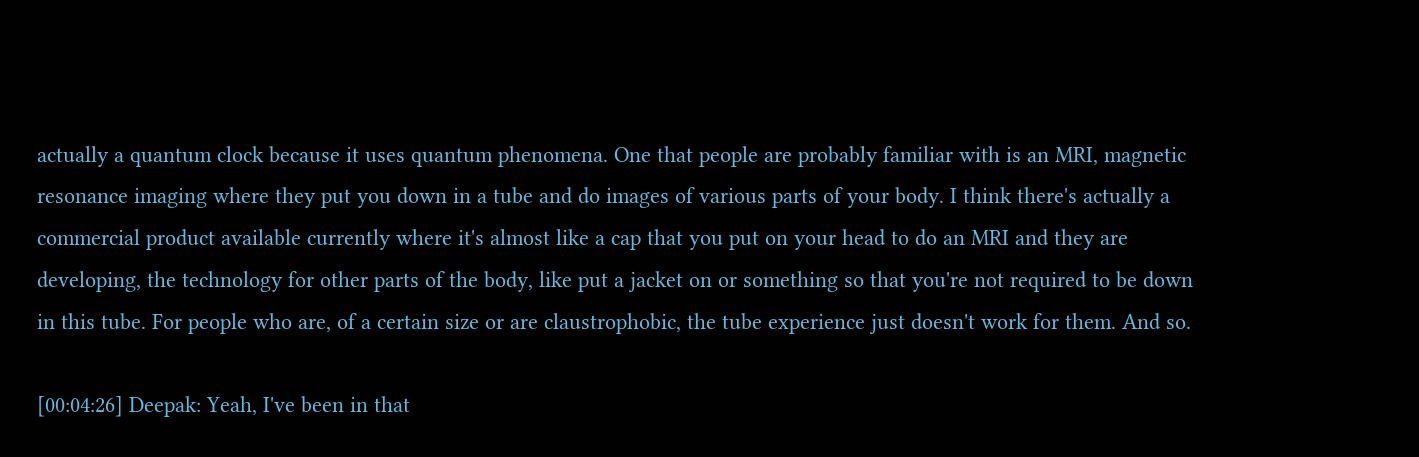actually a quantum clock because it uses quantum phenomena. One that people are probably familiar with is an MRI, magnetic resonance imaging where they put you down in a tube and do images of various parts of your body. I think there's actually a commercial product available currently where it's almost like a cap that you put on your head to do an MRI and they are developing, the technology for other parts of the body, like put a jacket on or something so that you're not required to be down in this tube. For people who are, of a certain size or are claustrophobic, the tube experience just doesn't work for them. And so.

[00:04:26] Deepak: Yeah, I've been in that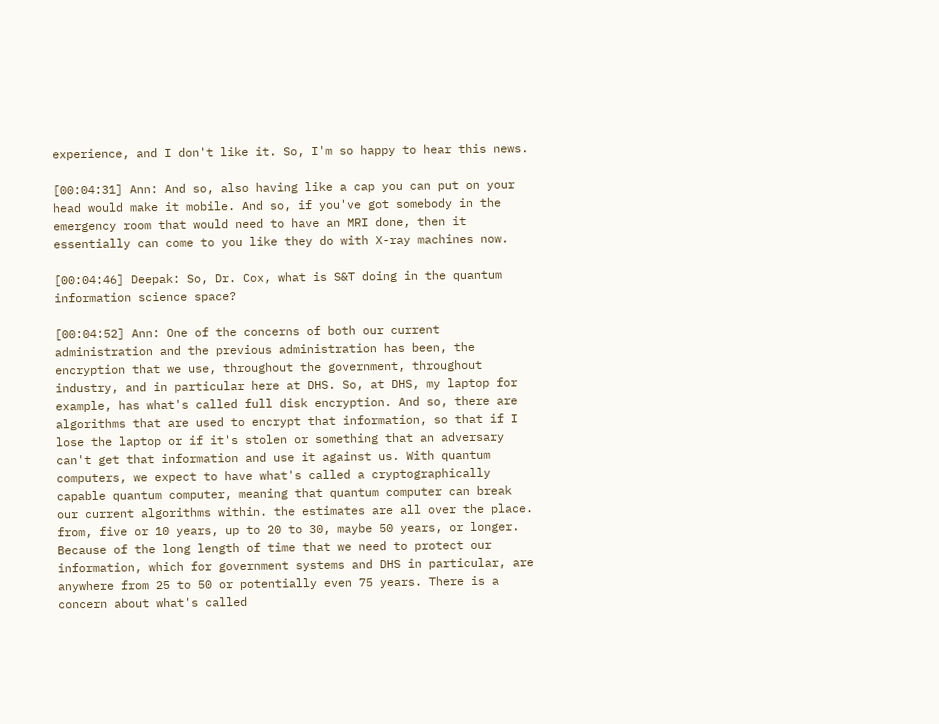experience, and I don't like it. So, I'm so happy to hear this news.

[00:04:31] Ann: And so, also having like a cap you can put on your head would make it mobile. And so, if you've got somebody in the emergency room that would need to have an MRI done, then it essentially can come to you like they do with X-ray machines now.

[00:04:46] Deepak: So, Dr. Cox, what is S&T doing in the quantum information science space?

[00:04:52] Ann: One of the concerns of both our current administration and the previous administration has been, the encryption that we use, throughout the government, throughout industry, and in particular here at DHS. So, at DHS, my laptop for example, has what's called full disk encryption. And so, there are algorithms that are used to encrypt that information, so that if I lose the laptop or if it's stolen or something that an adversary can't get that information and use it against us. With quantum computers, we expect to have what's called a cryptographically capable quantum computer, meaning that quantum computer can break our current algorithms within. the estimates are all over the place. from, five or 10 years, up to 20 to 30, maybe 50 years, or longer. Because of the long length of time that we need to protect our information, which for government systems and DHS in particular, are anywhere from 25 to 50 or potentially even 75 years. There is a concern about what's called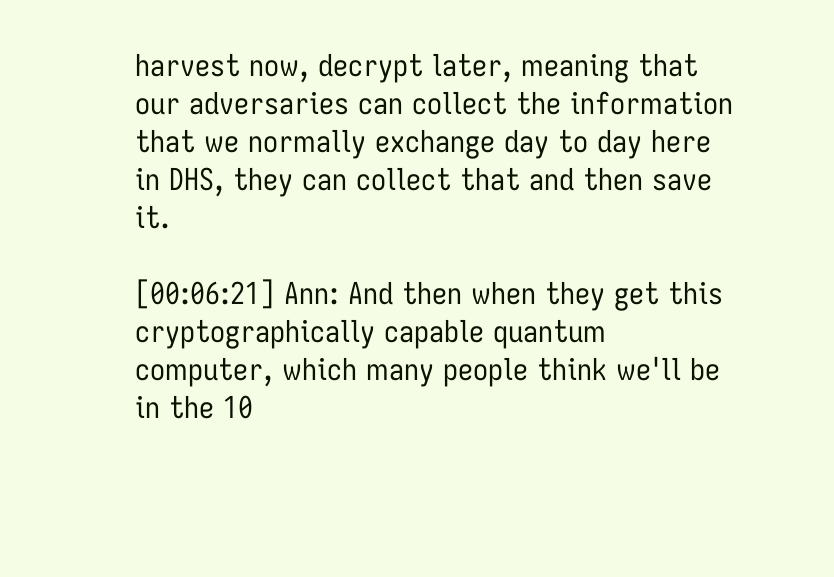harvest now, decrypt later, meaning that our adversaries can collect the information that we normally exchange day to day here in DHS, they can collect that and then save it.

[00:06:21] Ann: And then when they get this cryptographically capable quantum computer, which many people think we'll be in the 10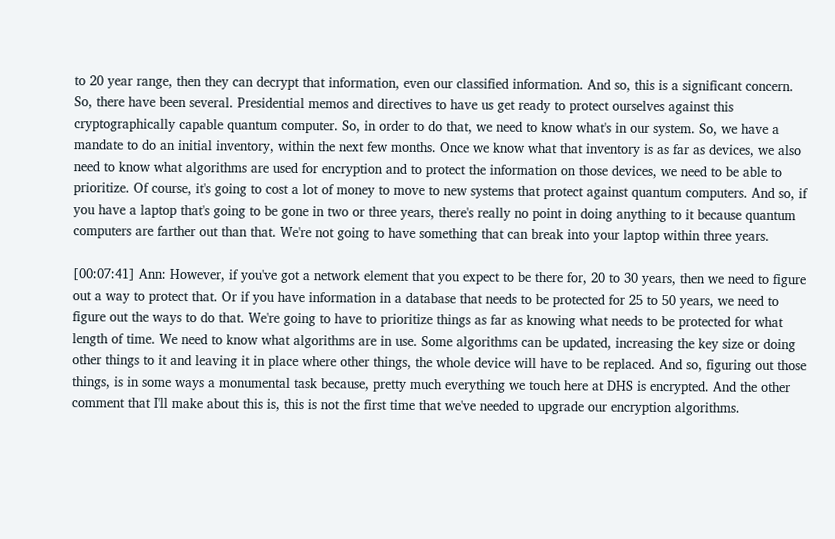to 20 year range, then they can decrypt that information, even our classified information. And so, this is a significant concern. So, there have been several. Presidential memos and directives to have us get ready to protect ourselves against this cryptographically capable quantum computer. So, in order to do that, we need to know what's in our system. So, we have a mandate to do an initial inventory, within the next few months. Once we know what that inventory is as far as devices, we also need to know what algorithms are used for encryption and to protect the information on those devices, we need to be able to prioritize. Of course, it's going to cost a lot of money to move to new systems that protect against quantum computers. And so, if you have a laptop that's going to be gone in two or three years, there's really no point in doing anything to it because quantum computers are farther out than that. We're not going to have something that can break into your laptop within three years.

[00:07:41] Ann: However, if you've got a network element that you expect to be there for, 20 to 30 years, then we need to figure out a way to protect that. Or if you have information in a database that needs to be protected for 25 to 50 years, we need to figure out the ways to do that. We're going to have to prioritize things as far as knowing what needs to be protected for what length of time. We need to know what algorithms are in use. Some algorithms can be updated, increasing the key size or doing other things to it and leaving it in place where other things, the whole device will have to be replaced. And so, figuring out those things, is in some ways a monumental task because, pretty much everything we touch here at DHS is encrypted. And the other comment that I'll make about this is, this is not the first time that we've needed to upgrade our encryption algorithms.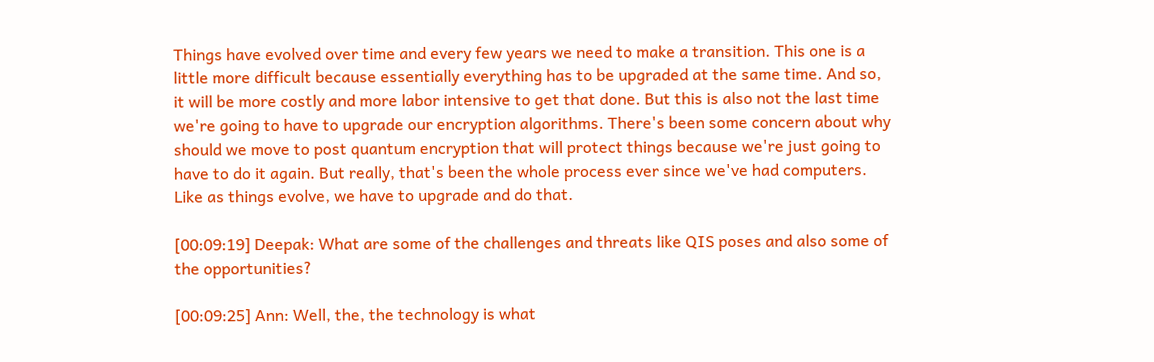Things have evolved over time and every few years we need to make a transition. This one is a little more difficult because essentially everything has to be upgraded at the same time. And so, it will be more costly and more labor intensive to get that done. But this is also not the last time we're going to have to upgrade our encryption algorithms. There's been some concern about why should we move to post quantum encryption that will protect things because we're just going to have to do it again. But really, that's been the whole process ever since we've had computers. Like as things evolve, we have to upgrade and do that.

[00:09:19] Deepak: What are some of the challenges and threats like QIS poses and also some of the opportunities?

[00:09:25] Ann: Well, the, the technology is what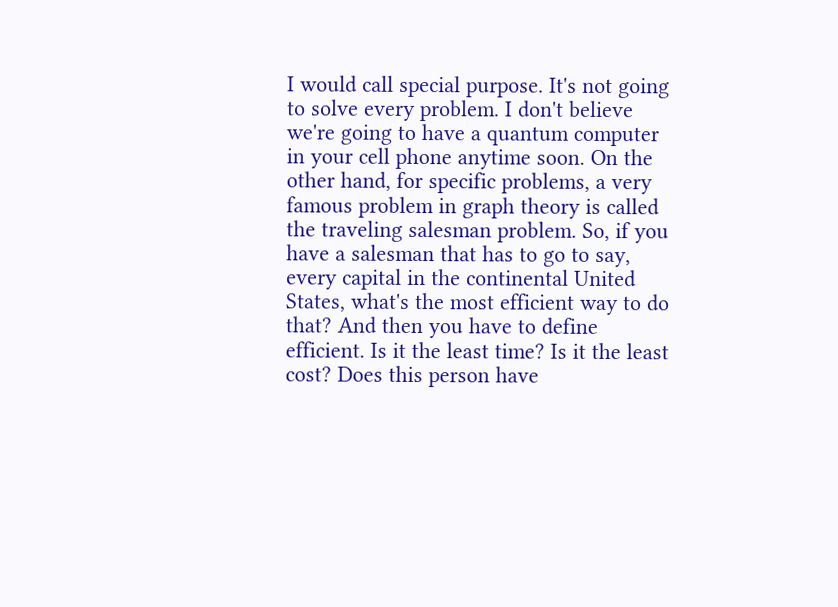I would call special purpose. It's not going to solve every problem. I don't believe we're going to have a quantum computer in your cell phone anytime soon. On the other hand, for specific problems, a very famous problem in graph theory is called the traveling salesman problem. So, if you have a salesman that has to go to say, every capital in the continental United States, what's the most efficient way to do that? And then you have to define efficient. Is it the least time? Is it the least cost? Does this person have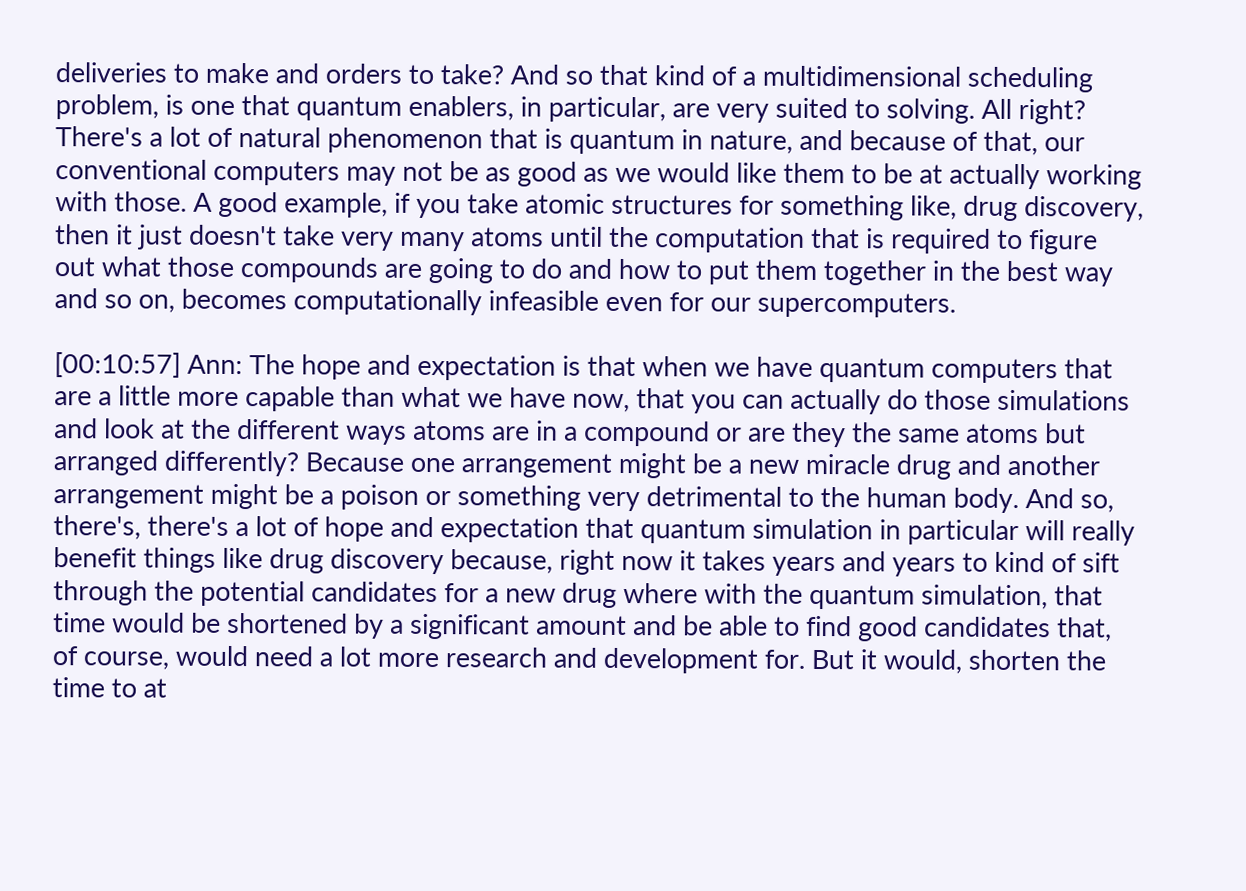deliveries to make and orders to take? And so that kind of a multidimensional scheduling problem, is one that quantum enablers, in particular, are very suited to solving. All right? There's a lot of natural phenomenon that is quantum in nature, and because of that, our conventional computers may not be as good as we would like them to be at actually working with those. A good example, if you take atomic structures for something like, drug discovery, then it just doesn't take very many atoms until the computation that is required to figure out what those compounds are going to do and how to put them together in the best way and so on, becomes computationally infeasible even for our supercomputers.

[00:10:57] Ann: The hope and expectation is that when we have quantum computers that are a little more capable than what we have now, that you can actually do those simulations and look at the different ways atoms are in a compound or are they the same atoms but arranged differently? Because one arrangement might be a new miracle drug and another arrangement might be a poison or something very detrimental to the human body. And so, there's, there's a lot of hope and expectation that quantum simulation in particular will really benefit things like drug discovery because, right now it takes years and years to kind of sift through the potential candidates for a new drug where with the quantum simulation, that time would be shortened by a significant amount and be able to find good candidates that, of course, would need a lot more research and development for. But it would, shorten the time to at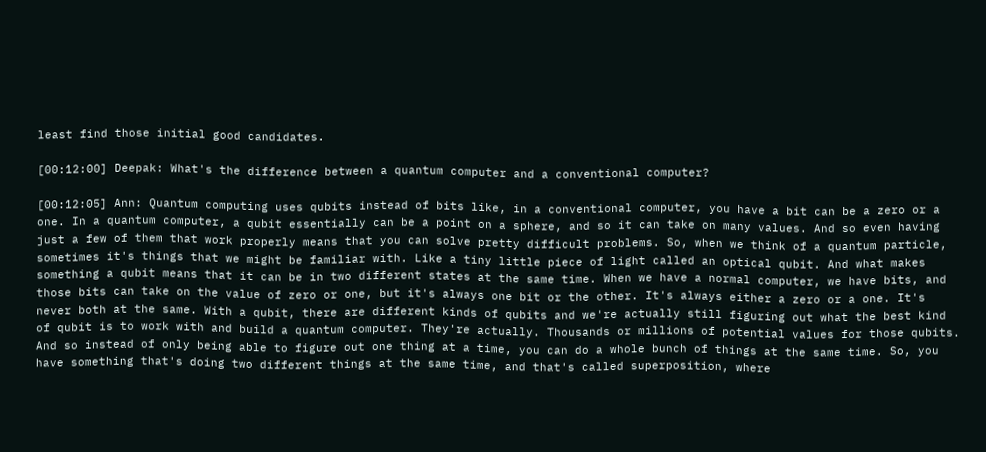least find those initial good candidates.

[00:12:00] Deepak: What's the difference between a quantum computer and a conventional computer?

[00:12:05] Ann: Quantum computing uses qubits instead of bits like, in a conventional computer, you have a bit can be a zero or a one. In a quantum computer, a qubit essentially can be a point on a sphere, and so it can take on many values. And so even having just a few of them that work properly means that you can solve pretty difficult problems. So, when we think of a quantum particle, sometimes it's things that we might be familiar with. Like a tiny little piece of light called an optical qubit. And what makes something a qubit means that it can be in two different states at the same time. When we have a normal computer, we have bits, and those bits can take on the value of zero or one, but it's always one bit or the other. It's always either a zero or a one. It's never both at the same. With a qubit, there are different kinds of qubits and we're actually still figuring out what the best kind of qubit is to work with and build a quantum computer. They're actually. Thousands or millions of potential values for those qubits. And so instead of only being able to figure out one thing at a time, you can do a whole bunch of things at the same time. So, you have something that's doing two different things at the same time, and that's called superposition, where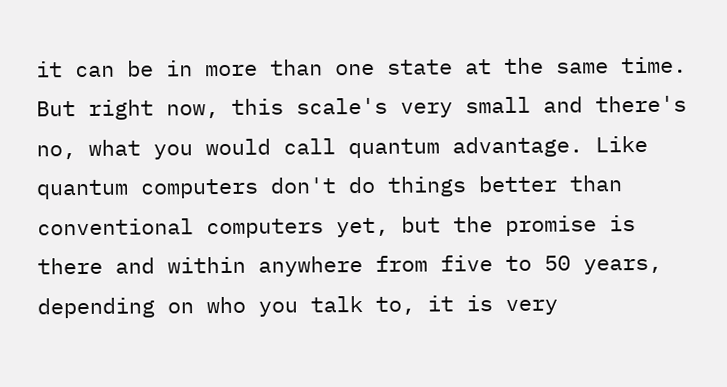it can be in more than one state at the same time. But right now, this scale's very small and there's no, what you would call quantum advantage. Like quantum computers don't do things better than conventional computers yet, but the promise is there and within anywhere from five to 50 years, depending on who you talk to, it is very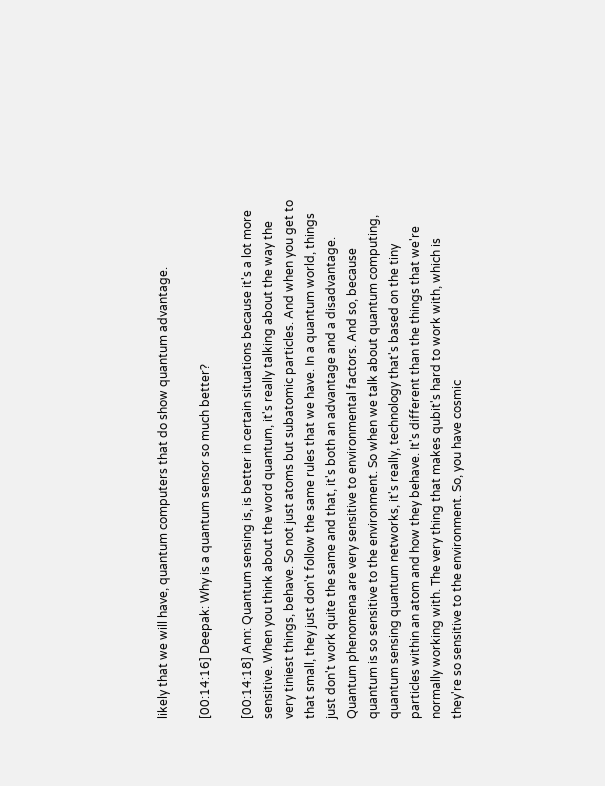likely that we will have, quantum computers that do show quantum advantage.

[00:14:16] Deepak: Why is a quantum sensor so much better?

[00:14:18] Ann: Quantum sensing is, is better in certain situations because it's a lot more sensitive. When you think about the word quantum, it's really talking about the way the very tiniest things, behave. So not just atoms but subatomic particles. And when you get to that small, they just don't follow the same rules that we have. In a quantum world, things just don't work quite the same and that, it's both an advantage and a disadvantage. Quantum phenomena are very sensitive to environmental factors. And so, because quantum is so sensitive to the environment. So when we talk about quantum computing, quantum sensing quantum networks, it's really, technology that's based on the tiny particles within an atom and how they behave. It's different than the things that we're normally working with. The very thing that makes qubit's hard to work with, which is they're so sensitive to the environment. So, you have cosmic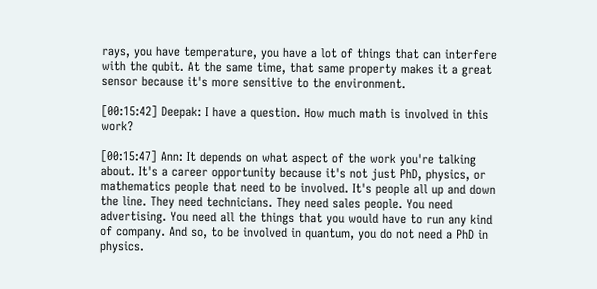rays, you have temperature, you have a lot of things that can interfere with the qubit. At the same time, that same property makes it a great sensor because it's more sensitive to the environment.

[00:15:42] Deepak: I have a question. How much math is involved in this work?

[00:15:47] Ann: It depends on what aspect of the work you're talking about. It's a career opportunity because it's not just PhD, physics, or mathematics people that need to be involved. It's people all up and down the line. They need technicians. They need sales people. You need advertising. You need all the things that you would have to run any kind of company. And so, to be involved in quantum, you do not need a PhD in physics.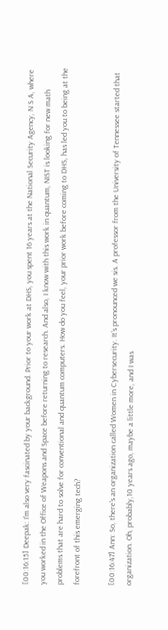[00:16:15] Deepak: I'm also very fascinated by your background. Prior to your work at DHS, you spent 16 years at the National Security Agency, N S A, where you worked in the Office of Weapons and Space before returning to research. And also, I know with this work in quantum, NIST is looking for new math problems that are hard to solve for conventional and quantum computers. How do you feel, your prior work before coming to DHS, has led you to being at the forefront of this emerging tech?

[00:16:47] Ann: So, there's an organization called Women in Cybersecurity. It’s pronounced we sis. A professor from the University of Tennessee started that organization. Oh, probably,10 years ago, maybe a little more, and I was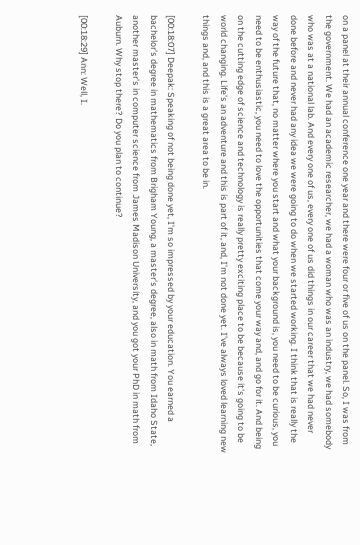on a panel at their annual conference one year and there were four or five of us on the panel. So, I was from the government. We had an academic researcher, we had a woman who was an industry, we had somebody who was at a national lab. And every one of us, every one of us did things in our career that we had never done before and never had any idea we were going to do when we started working. I think that is really the way of the future that, no matter where you start and what your background is, you need to be curious, you need to be enthusiastic, you need to love the opportunities that come your way and, and go for it. And being on the cutting edge of science and technology is really pretty exciting place to be because it's going to be world changing. Life's an adventure and this is part of it, and, I'm not done yet. I've always loved learning new things and, and this is a great area to be in.

[00:18:07] Deepak: Speaking of not being done yet, I'm so impressed by your education. You earned a bachelor's degree in mathematics from Brigham Young, a master's degree, also in math from Idaho State, another master's in computer science from James Madison University, and you got your PhD in math from Auburn. Why stop there? Do you plan to continue?

[00:18:29] Ann: Well, I.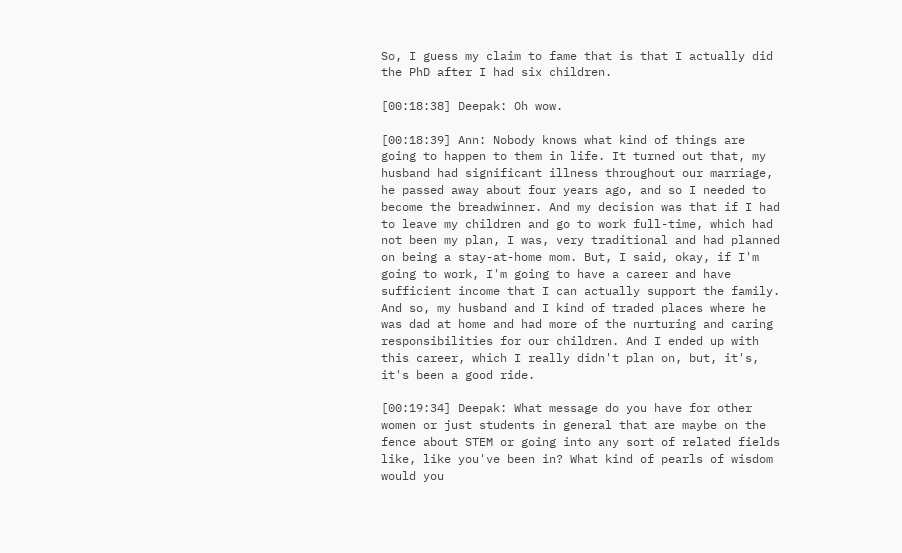So, I guess my claim to fame that is that I actually did the PhD after I had six children.

[00:18:38] Deepak: Oh wow.

[00:18:39] Ann: Nobody knows what kind of things are going to happen to them in life. It turned out that, my husband had significant illness throughout our marriage, he passed away about four years ago, and so I needed to become the breadwinner. And my decision was that if I had to leave my children and go to work full-time, which had not been my plan, I was, very traditional and had planned on being a stay-at-home mom. But, I said, okay, if I'm going to work, I'm going to have a career and have sufficient income that I can actually support the family. And so, my husband and I kind of traded places where he was dad at home and had more of the nurturing and caring responsibilities for our children. And I ended up with this career, which I really didn't plan on, but, it's, it's been a good ride.

[00:19:34] Deepak: What message do you have for other women or just students in general that are maybe on the fence about STEM or going into any sort of related fields like, like you've been in? What kind of pearls of wisdom would you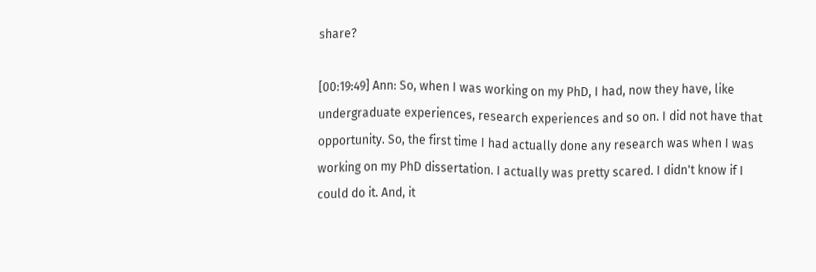share?

[00:19:49] Ann: So, when I was working on my PhD, I had, now they have, like undergraduate experiences, research experiences and so on. I did not have that opportunity. So, the first time I had actually done any research was when I was working on my PhD dissertation. I actually was pretty scared. I didn't know if I could do it. And, it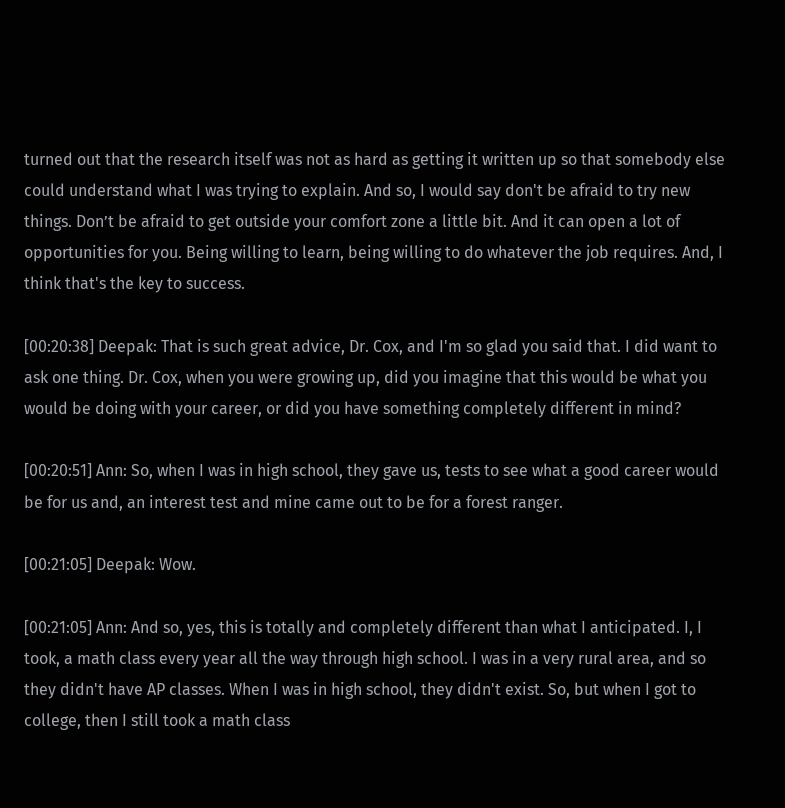turned out that the research itself was not as hard as getting it written up so that somebody else could understand what I was trying to explain. And so, I would say don't be afraid to try new things. Don’t be afraid to get outside your comfort zone a little bit. And it can open a lot of opportunities for you. Being willing to learn, being willing to do whatever the job requires. And, I think that's the key to success.

[00:20:38] Deepak: That is such great advice, Dr. Cox, and I'm so glad you said that. I did want to ask one thing. Dr. Cox, when you were growing up, did you imagine that this would be what you would be doing with your career, or did you have something completely different in mind?

[00:20:51] Ann: So, when I was in high school, they gave us, tests to see what a good career would be for us and, an interest test and mine came out to be for a forest ranger.

[00:21:05] Deepak: Wow.

[00:21:05] Ann: And so, yes, this is totally and completely different than what I anticipated. I, I took, a math class every year all the way through high school. I was in a very rural area, and so they didn't have AP classes. When I was in high school, they didn't exist. So, but when I got to college, then I still took a math class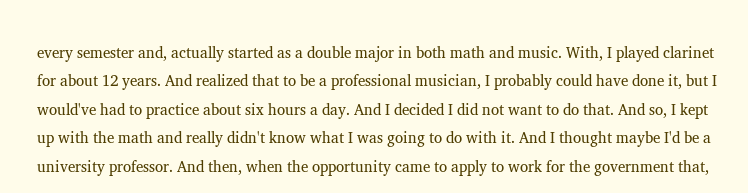every semester and, actually started as a double major in both math and music. With, I played clarinet for about 12 years. And realized that to be a professional musician, I probably could have done it, but I would've had to practice about six hours a day. And I decided I did not want to do that. And so, I kept up with the math and really didn't know what I was going to do with it. And I thought maybe I'd be a university professor. And then, when the opportunity came to apply to work for the government that,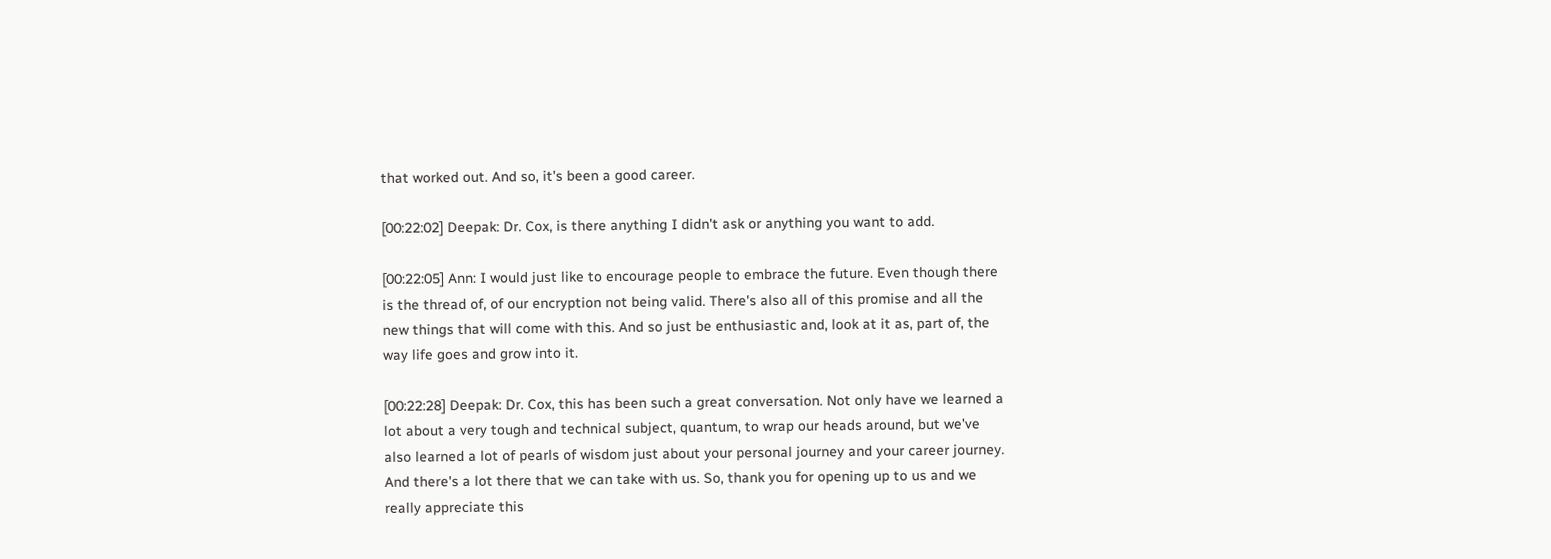that worked out. And so, it's been a good career.

[00:22:02] Deepak: Dr. Cox, is there anything I didn't ask or anything you want to add.

[00:22:05] Ann: I would just like to encourage people to embrace the future. Even though there is the thread of, of our encryption not being valid. There's also all of this promise and all the new things that will come with this. And so just be enthusiastic and, look at it as, part of, the way life goes and grow into it.

[00:22:28] Deepak: Dr. Cox, this has been such a great conversation. Not only have we learned a lot about a very tough and technical subject, quantum, to wrap our heads around, but we've also learned a lot of pearls of wisdom just about your personal journey and your career journey. And there's a lot there that we can take with us. So, thank you for opening up to us and we really appreciate this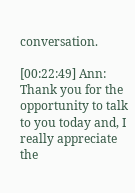conversation.

[00:22:49] Ann: Thank you for the opportunity to talk to you today and, I really appreciate the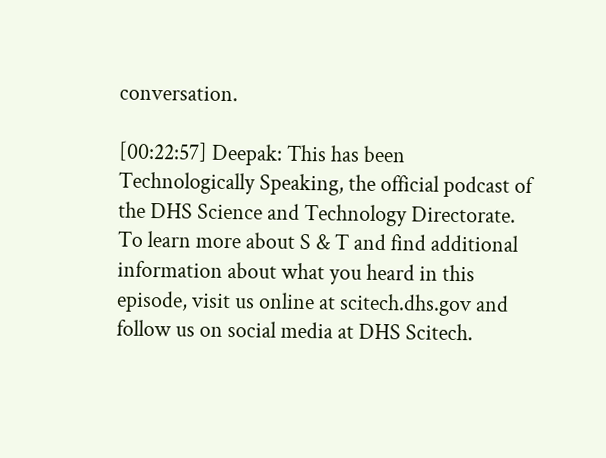conversation.

[00:22:57] Deepak: This has been Technologically Speaking, the official podcast of the DHS Science and Technology Directorate. To learn more about S & T and find additional information about what you heard in this episode, visit us online at scitech.dhs.gov and follow us on social media at DHS Scitech.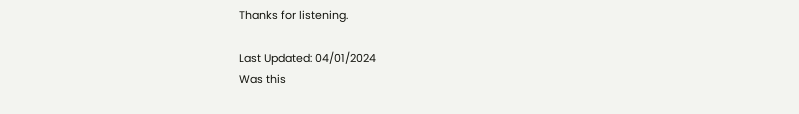Thanks for listening.

Last Updated: 04/01/2024
Was this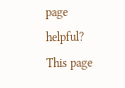page helpful?
This page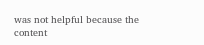was not helpful because the content